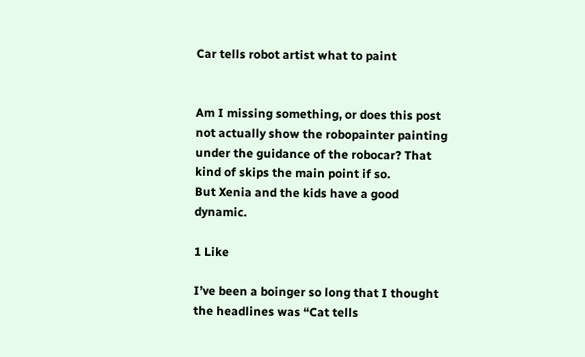Car tells robot artist what to paint


Am I missing something, or does this post not actually show the robopainter painting under the guidance of the robocar? That kind of skips the main point if so.
But Xenia and the kids have a good dynamic.

1 Like

I’ve been a boinger so long that I thought the headlines was “Cat tells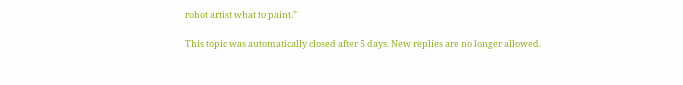robot artist what to paint.”

This topic was automatically closed after 5 days. New replies are no longer allowed.